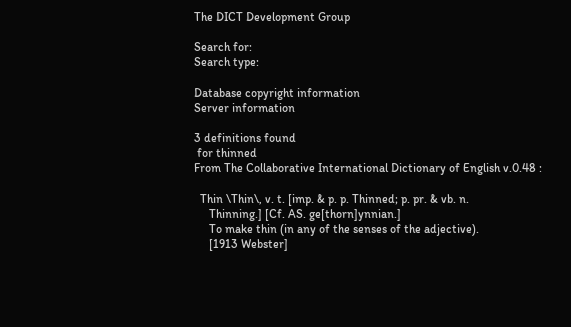The DICT Development Group

Search for:
Search type:

Database copyright information
Server information

3 definitions found
 for thinned
From The Collaborative International Dictionary of English v.0.48 :

  Thin \Thin\, v. t. [imp. & p. p. Thinned; p. pr. & vb. n.
     Thinning.] [Cf. AS. ge[thorn]ynnian.]
     To make thin (in any of the senses of the adjective).
     [1913 Webster]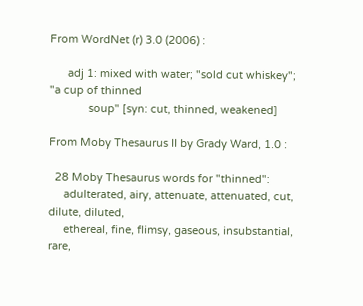From WordNet (r) 3.0 (2006) :

      adj 1: mixed with water; "sold cut whiskey"; "a cup of thinned
             soup" [syn: cut, thinned, weakened]

From Moby Thesaurus II by Grady Ward, 1.0 :

  28 Moby Thesaurus words for "thinned":
     adulterated, airy, attenuate, attenuated, cut, dilute, diluted,
     ethereal, fine, flimsy, gaseous, insubstantial, rare,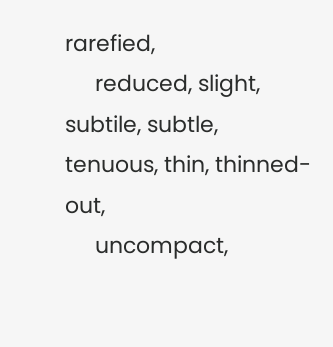rarefied,
     reduced, slight, subtile, subtle, tenuous, thin, thinned-out,
     uncompact,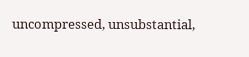uncompressed, unsubstantial,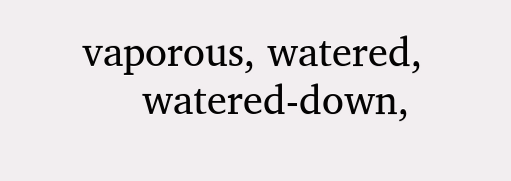vaporous, watered,
     watered-down,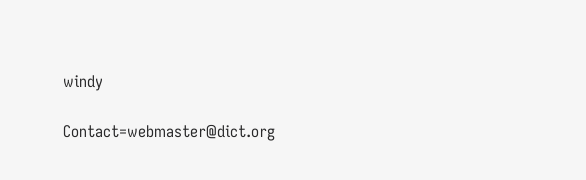windy

Contact=webmaster@dict.org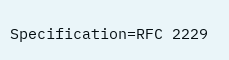Specification=RFC 2229